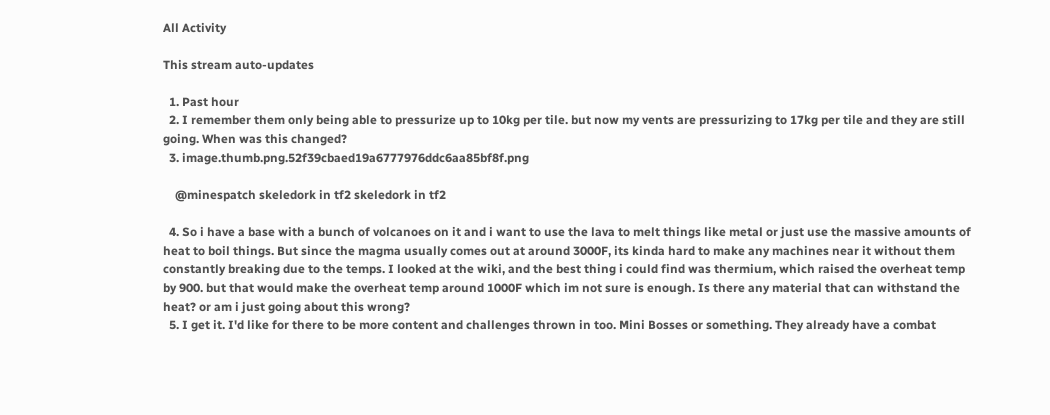All Activity

This stream auto-updates

  1. Past hour
  2. I remember them only being able to pressurize up to 10kg per tile. but now my vents are pressurizing to 17kg per tile and they are still going. When was this changed?
  3. image.thumb.png.52f39cbaed19a6777976ddc6aa85bf8f.png

    @minespatch skeledork in tf2 skeledork in tf2

  4. So i have a base with a bunch of volcanoes on it and i want to use the lava to melt things like metal or just use the massive amounts of heat to boil things. But since the magma usually comes out at around 3000F, its kinda hard to make any machines near it without them constantly breaking due to the temps. I looked at the wiki, and the best thing i could find was thermium, which raised the overheat temp by 900. but that would make the overheat temp around 1000F which im not sure is enough. Is there any material that can withstand the heat? or am i just going about this wrong?
  5. I get it. I'd like for there to be more content and challenges thrown in too. Mini Bosses or something. They already have a combat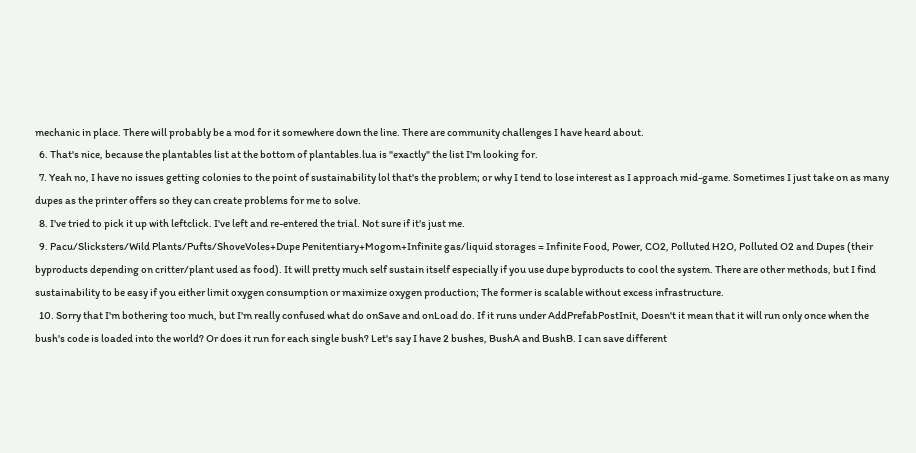mechanic in place. There will probably be a mod for it somewhere down the line. There are community challenges I have heard about.
  6. That's nice, because the plantables list at the bottom of plantables.lua is "exactly" the list I'm looking for.
  7. Yeah no, I have no issues getting colonies to the point of sustainability lol that's the problem; or why I tend to lose interest as I approach mid-game. Sometimes I just take on as many dupes as the printer offers so they can create problems for me to solve.
  8. I've tried to pick it up with leftclick. I've left and re-entered the trial. Not sure if it's just me.
  9. Pacu/Slicksters/Wild Plants/Pufts/ShoveVoles+Dupe Penitentiary+Mogom+Infinite gas/liquid storages = Infinite Food, Power, CO2, Polluted H2O, Polluted O2 and Dupes (their byproducts depending on critter/plant used as food). It will pretty much self sustain itself especially if you use dupe byproducts to cool the system. There are other methods, but I find sustainability to be easy if you either limit oxygen consumption or maximize oxygen production; The former is scalable without excess infrastructure.
  10. Sorry that I'm bothering too much, but I'm really confused what do onSave and onLoad do. If it runs under AddPrefabPostInit, Doesn't it mean that it will run only once when the bush's code is loaded into the world? Or does it run for each single bush? Let's say I have 2 bushes, BushA and BushB. I can save different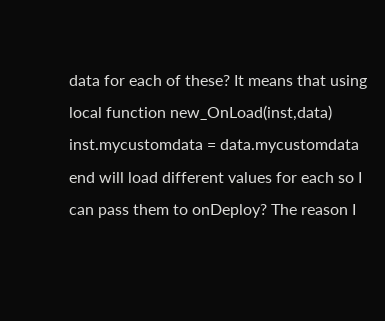data for each of these? It means that using local function new_OnLoad(inst,data) inst.mycustomdata = data.mycustomdata end will load different values for each so I can pass them to onDeploy? The reason I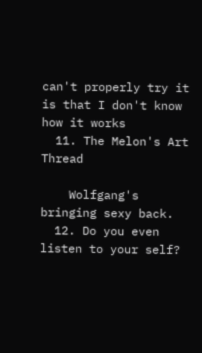can't properly try it is that I don't know how it works
  11. The Melon's Art Thread

    Wolfgang's bringing sexy back.
  12. Do you even listen to your self?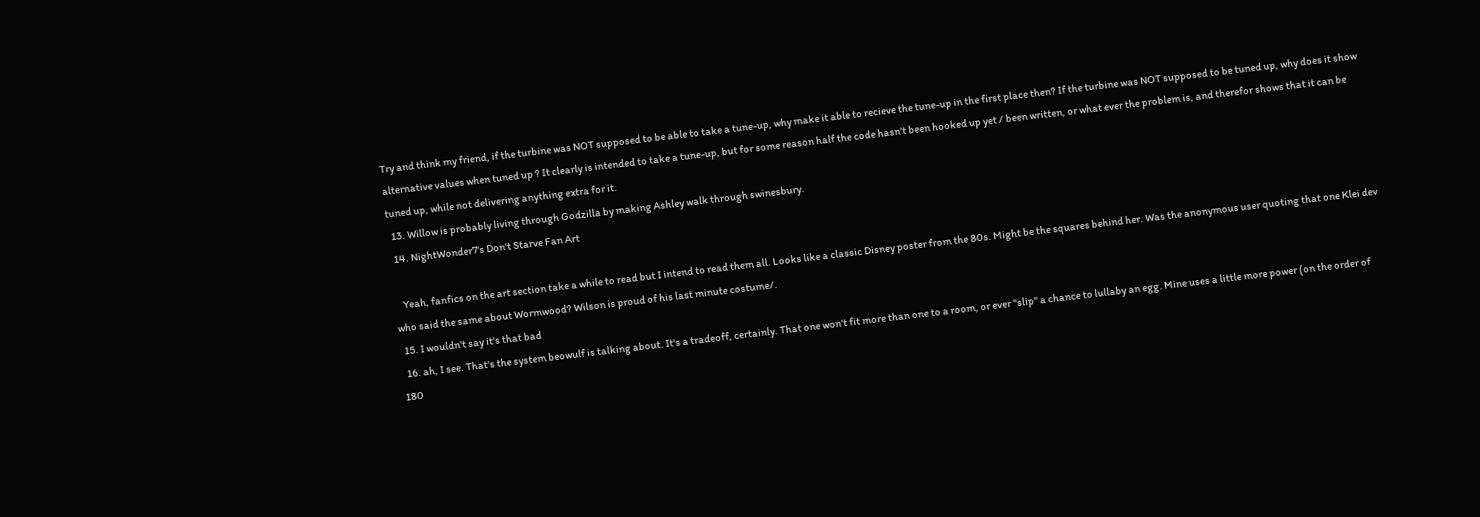Try and think my friend, if the turbine was NOT supposed to be able to take a tune-up, why make it able to recieve the tune-up in the first place then? If the turbine was NOT supposed to be tuned up, why does it show alternative values when tuned up ? It clearly is intended to take a tune-up, but for some reason half the code hasn't been hooked up yet / been written, or what ever the problem is, and therefor shows that it can be tuned up, while not delivering anything extra for it.
  13. Willow is probably living through Godzilla by making Ashley walk through swinesbury.
  14. NightWonder7's Don't Starve Fan Art

    Yeah, fanfics on the art section take a while to read but I intend to read them all. Looks like a classic Disney poster from the 80s. Might be the squares behind her. Was the anonymous user quoting that one Klei dev who said the same about Wormwood? Wilson is proud of his last minute costume/.
  15. I wouldn't say it's that bad
  16. ah, I see. That's the system beowulf is talking about. It's a tradeoff, certainly. That one won't fit more than one to a room, or ever "slip" a chance to lullaby an egg. Mine uses a little more power (on the order of 180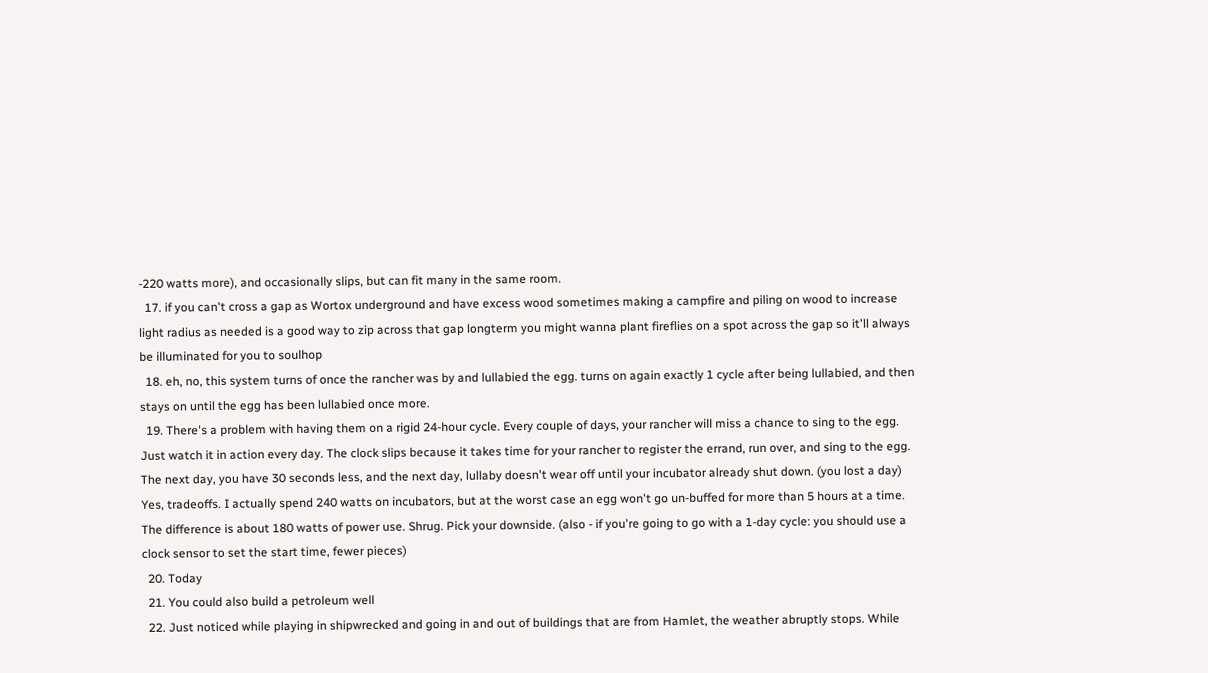-220 watts more), and occasionally slips, but can fit many in the same room.
  17. if you can't cross a gap as Wortox underground and have excess wood sometimes making a campfire and piling on wood to increase light radius as needed is a good way to zip across that gap longterm you might wanna plant fireflies on a spot across the gap so it'll always be illuminated for you to soulhop
  18. eh, no, this system turns of once the rancher was by and lullabied the egg. turns on again exactly 1 cycle after being lullabied, and then stays on until the egg has been lullabied once more.
  19. There's a problem with having them on a rigid 24-hour cycle. Every couple of days, your rancher will miss a chance to sing to the egg. Just watch it in action every day. The clock slips because it takes time for your rancher to register the errand, run over, and sing to the egg. The next day, you have 30 seconds less, and the next day, lullaby doesn't wear off until your incubator already shut down. (you lost a day) Yes, tradeoffs. I actually spend 240 watts on incubators, but at the worst case an egg won't go un-buffed for more than 5 hours at a time. The difference is about 180 watts of power use. Shrug. Pick your downside. (also - if you're going to go with a 1-day cycle: you should use a clock sensor to set the start time, fewer pieces)
  20. Today
  21. You could also build a petroleum well
  22. Just noticed while playing in shipwrecked and going in and out of buildings that are from Hamlet, the weather abruptly stops. While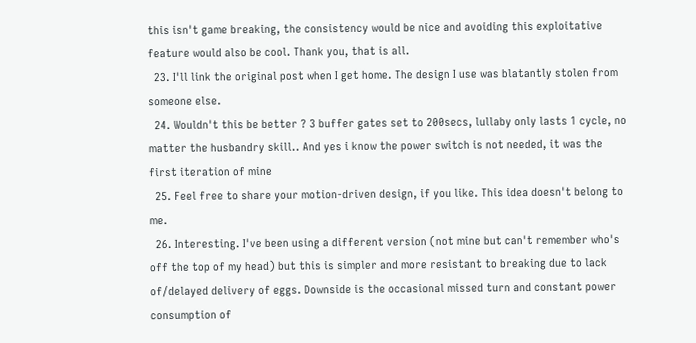this isn't game breaking, the consistency would be nice and avoiding this exploitative feature would also be cool. Thank you, that is all.
  23. I'll link the original post when I get home. The design I use was blatantly stolen from someone else.
  24. Wouldn't this be better ? 3 buffer gates set to 200secs, lullaby only lasts 1 cycle, no matter the husbandry skill.. And yes i know the power switch is not needed, it was the first iteration of mine
  25. Feel free to share your motion-driven design, if you like. This idea doesn't belong to me.
  26. Interesting. I've been using a different version (not mine but can't remember who's off the top of my head) but this is simpler and more resistant to breaking due to lack of/delayed delivery of eggs. Downside is the occasional missed turn and constant power consumption of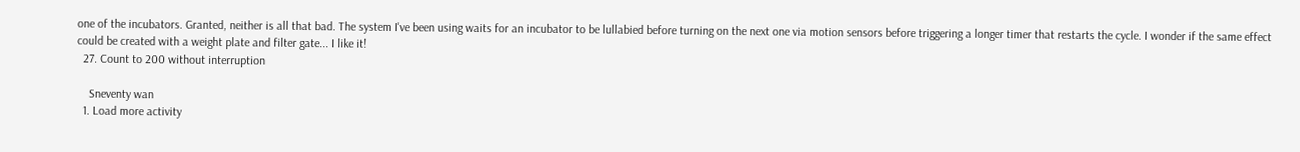one of the incubators. Granted, neither is all that bad. The system I've been using waits for an incubator to be lullabied before turning on the next one via motion sensors before triggering a longer timer that restarts the cycle. I wonder if the same effect could be created with a weight plate and filter gate... I like it!
  27. Count to 200 without interruption

    Sneventy wan
  1. Load more activity